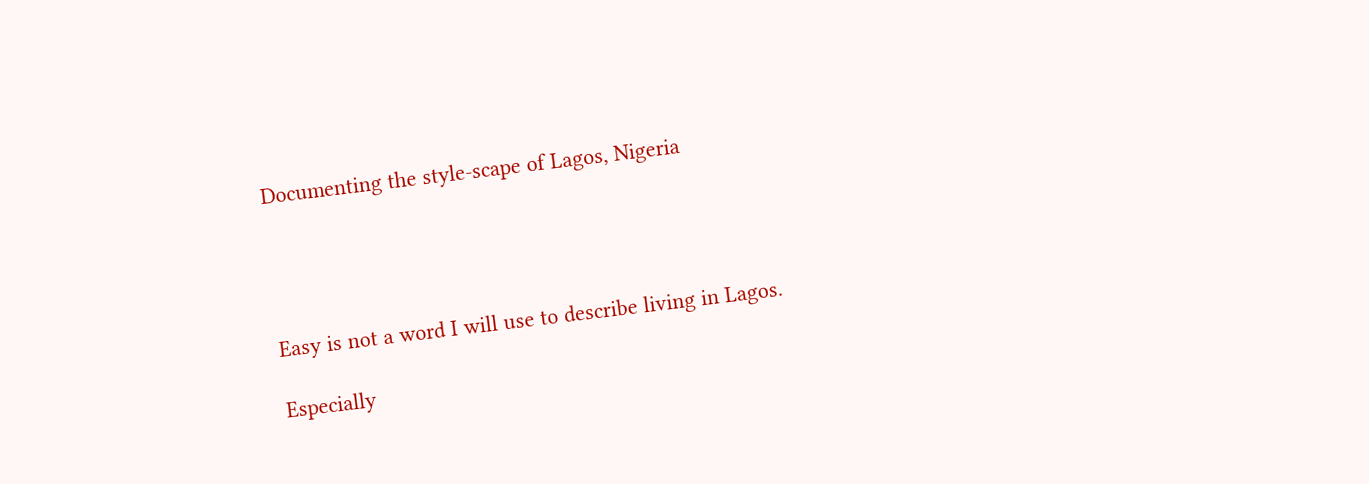Documenting the style-scape of Lagos, Nigeria




Easy is not a word I will use to describe living in Lagos.

Especially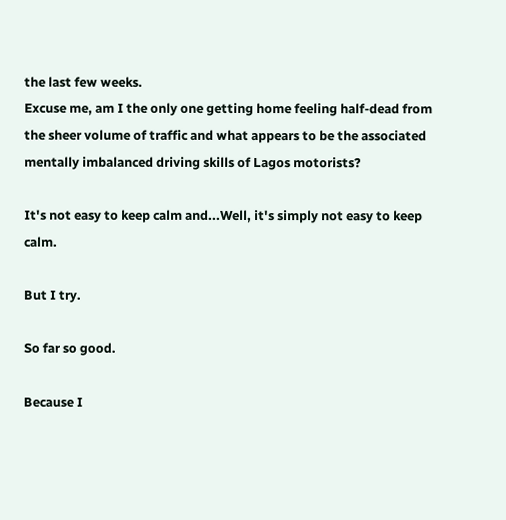the last few weeks.
Excuse me, am I the only one getting home feeling half-dead from the sheer volume of traffic and what appears to be the associated mentally imbalanced driving skills of Lagos motorists?

It's not easy to keep calm and...Well, it's simply not easy to keep calm.

But I try.

So far so good.

Because I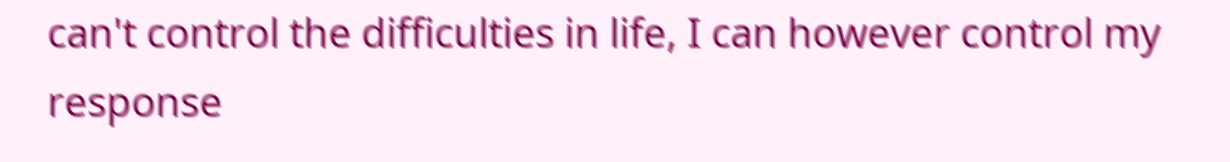can't control the difficulties in life, I can however control my response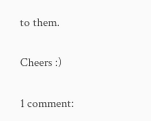to them.

Cheers :)

1 comment: